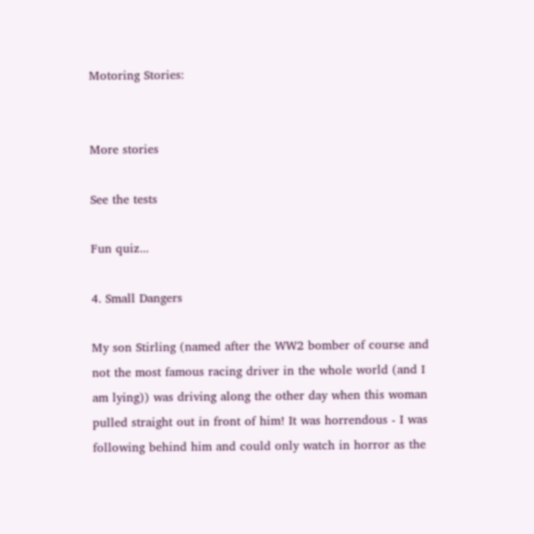Motoring Stories:


More stories

See the tests

Fun quiz...

4. Small Dangers

My son Stirling (named after the WW2 bomber of course and not the most famous racing driver in the whole world (and I am lying)) was driving along the other day when this woman pulled straight out in front of him! It was horrendous - I was following behind him and could only watch in horror as the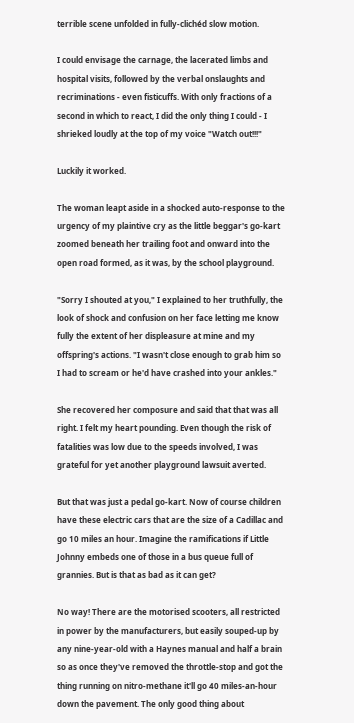terrible scene unfolded in fully-clichéd slow motion.

I could envisage the carnage, the lacerated limbs and hospital visits, followed by the verbal onslaughts and recriminations - even fisticuffs. With only fractions of a second in which to react, I did the only thing I could - I shrieked loudly at the top of my voice "Watch out!!!"

Luckily it worked.

The woman leapt aside in a shocked auto-response to the urgency of my plaintive cry as the little beggar's go-kart zoomed beneath her trailing foot and onward into the open road formed, as it was, by the school playground.

"Sorry I shouted at you," I explained to her truthfully, the look of shock and confusion on her face letting me know fully the extent of her displeasure at mine and my offspring's actions. "I wasn't close enough to grab him so I had to scream or he'd have crashed into your ankles."

She recovered her composure and said that that was all right. I felt my heart pounding. Even though the risk of fatalities was low due to the speeds involved, I was grateful for yet another playground lawsuit averted.

But that was just a pedal go-kart. Now of course children have these electric cars that are the size of a Cadillac and go 10 miles an hour. Imagine the ramifications if Little Johnny embeds one of those in a bus queue full of grannies. But is that as bad as it can get?

No way! There are the motorised scooters, all restricted in power by the manufacturers, but easily souped-up by any nine-year-old with a Haynes manual and half a brain so as once they've removed the throttle-stop and got the thing running on nitro-methane it'll go 40 miles-an-hour down the pavement. The only good thing about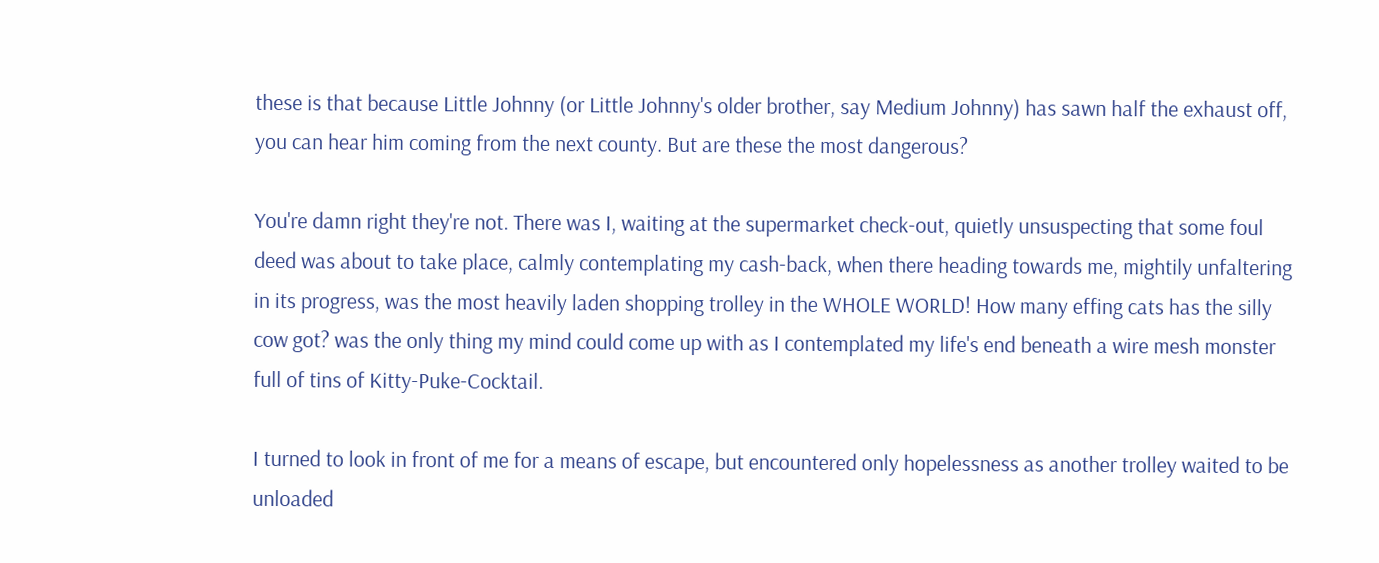these is that because Little Johnny (or Little Johnny's older brother, say Medium Johnny) has sawn half the exhaust off, you can hear him coming from the next county. But are these the most dangerous?

You're damn right they're not. There was I, waiting at the supermarket check-out, quietly unsuspecting that some foul deed was about to take place, calmly contemplating my cash-back, when there heading towards me, mightily unfaltering in its progress, was the most heavily laden shopping trolley in the WHOLE WORLD! How many effing cats has the silly cow got? was the only thing my mind could come up with as I contemplated my life's end beneath a wire mesh monster full of tins of Kitty-Puke-Cocktail.

I turned to look in front of me for a means of escape, but encountered only hopelessness as another trolley waited to be unloaded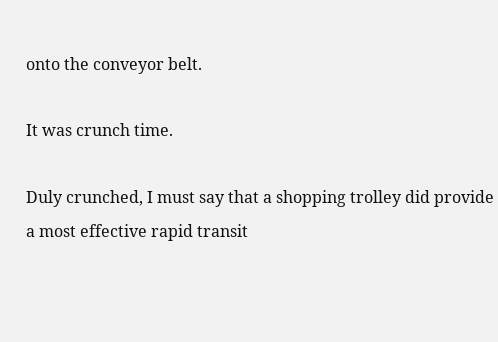onto the conveyor belt.

It was crunch time.

Duly crunched, I must say that a shopping trolley did provide a most effective rapid transit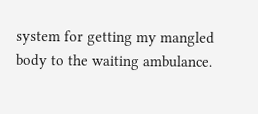system for getting my mangled body to the waiting ambulance.